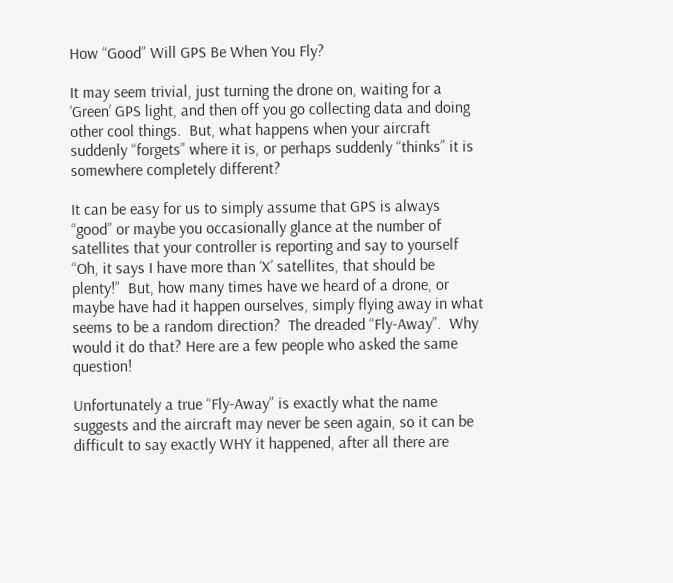How “Good” Will GPS Be When You Fly?

It may seem trivial, just turning the drone on, waiting for a ‘Green’ GPS light, and then off you go collecting data and doing other cool things.  But, what happens when your aircraft suddenly “forgets” where it is, or perhaps suddenly “thinks” it is somewhere completely different?

It can be easy for us to simply assume that GPS is always “good” or maybe you occasionally glance at the number of satellites that your controller is reporting and say to yourself “Oh, it says I have more than ‘X’ satellites, that should be plenty!”  But, how many times have we heard of a drone, or maybe have had it happen ourselves, simply flying away in what seems to be a random direction?  The dreaded “Fly-Away”.  Why would it do that? Here are a few people who asked the same question!

Unfortunately a true “Fly-Away” is exactly what the name suggests and the aircraft may never be seen again, so it can be difficult to say exactly WHY it happened, after all there are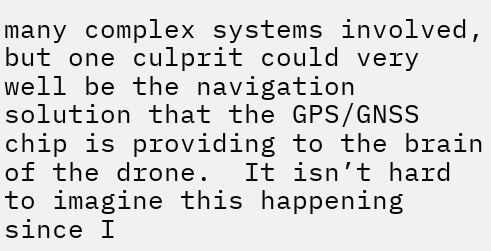many complex systems involved, but one culprit could very well be the navigation solution that the GPS/GNSS chip is providing to the brain of the drone.  It isn’t hard to imagine this happening since I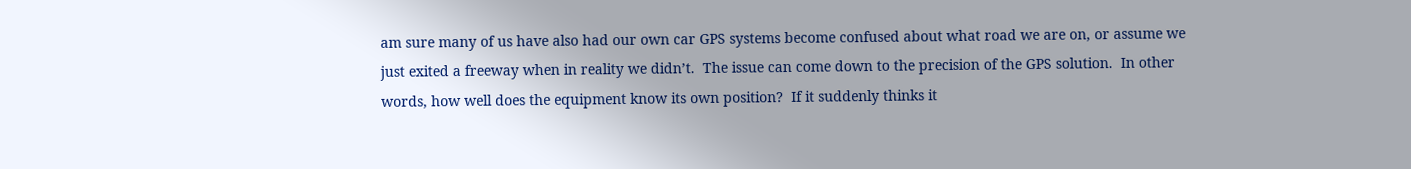am sure many of us have also had our own car GPS systems become confused about what road we are on, or assume we just exited a freeway when in reality we didn’t.  The issue can come down to the precision of the GPS solution.  In other words, how well does the equipment know its own position?  If it suddenly thinks it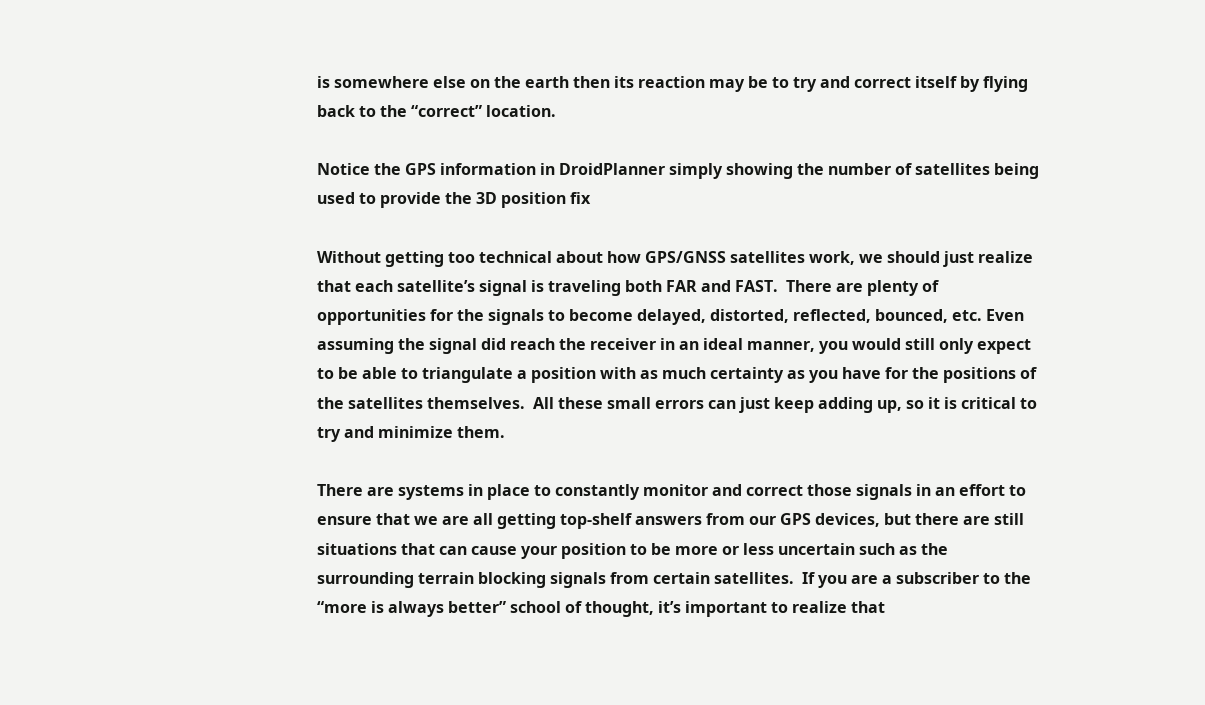is somewhere else on the earth then its reaction may be to try and correct itself by flying back to the “correct” location.

Notice the GPS information in DroidPlanner simply showing the number of satellites being used to provide the 3D position fix

Without getting too technical about how GPS/GNSS satellites work, we should just realize that each satellite’s signal is traveling both FAR and FAST.  There are plenty of opportunities for the signals to become delayed, distorted, reflected, bounced, etc. Even assuming the signal did reach the receiver in an ideal manner, you would still only expect to be able to triangulate a position with as much certainty as you have for the positions of the satellites themselves.  All these small errors can just keep adding up, so it is critical to try and minimize them.

There are systems in place to constantly monitor and correct those signals in an effort to ensure that we are all getting top-shelf answers from our GPS devices, but there are still situations that can cause your position to be more or less uncertain such as the surrounding terrain blocking signals from certain satellites.  If you are a subscriber to the “more is always better” school of thought, it’s important to realize that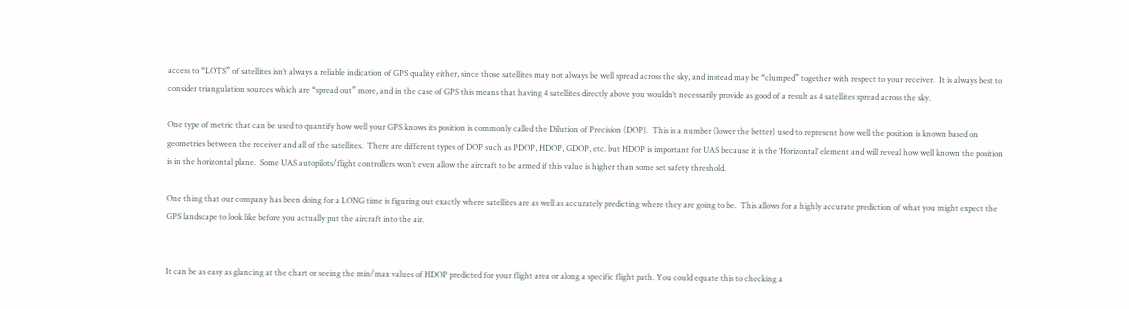access to “LOTS” of satellites isn’t always a reliable indication of GPS quality either, since those satellites may not always be well spread across the sky, and instead may be “clumped” together with respect to your receiver.  It is always best to consider triangulation sources which are “spread out” more, and in the case of GPS this means that having 4 satellites directly above you wouldn’t necessarily provide as good of a result as 4 satellites spread across the sky.

One type of metric that can be used to quantify how well your GPS knows its position is commonly called the Dilution of Precision (DOP).  This is a number (lower the better) used to represent how well the position is known based on geometries between the receiver and all of the satellites.  There are different types of DOP such as PDOP, HDOP, GDOP, etc. but HDOP is important for UAS because it is the ‘Horizontal’ element and will reveal how well known the position is in the horizontal plane.  Some UAS autopilots/flight controllers won’t even allow the aircraft to be armed if this value is higher than some set safety threshold.

One thing that our company has been doing for a LONG time is figuring out exactly where satellites are as well as accurately predicting where they are going to be.  This allows for a highly accurate prediction of what you might expect the GPS landscape to look like before you actually put the aircraft into the air.


It can be as easy as glancing at the chart or seeing the min/max values of HDOP predicted for your flight area or along a specific flight path. You could equate this to checking a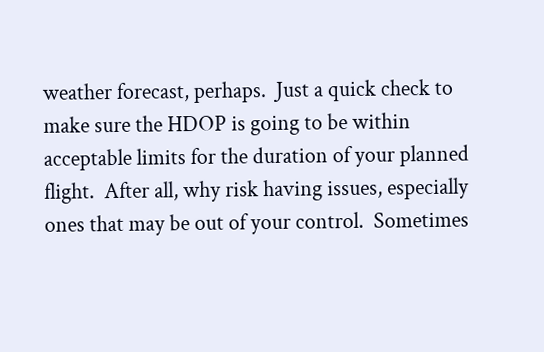weather forecast, perhaps.  Just a quick check to make sure the HDOP is going to be within acceptable limits for the duration of your planned flight.  After all, why risk having issues, especially ones that may be out of your control.  Sometimes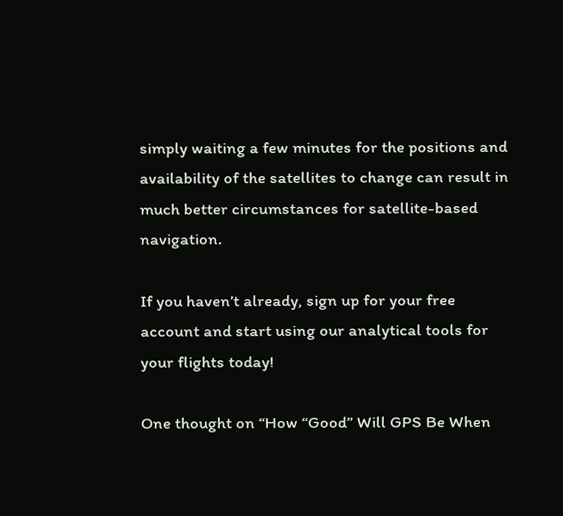simply waiting a few minutes for the positions and availability of the satellites to change can result in much better circumstances for satellite-based navigation.

If you haven’t already, sign up for your free account and start using our analytical tools for your flights today!

One thought on “How “Good” Will GPS Be When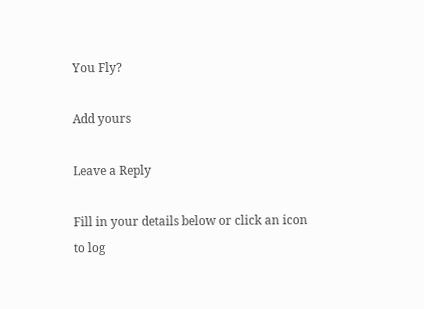You Fly?

Add yours

Leave a Reply

Fill in your details below or click an icon to log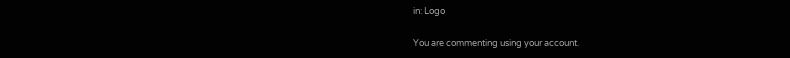in: Logo

You are commenting using your account.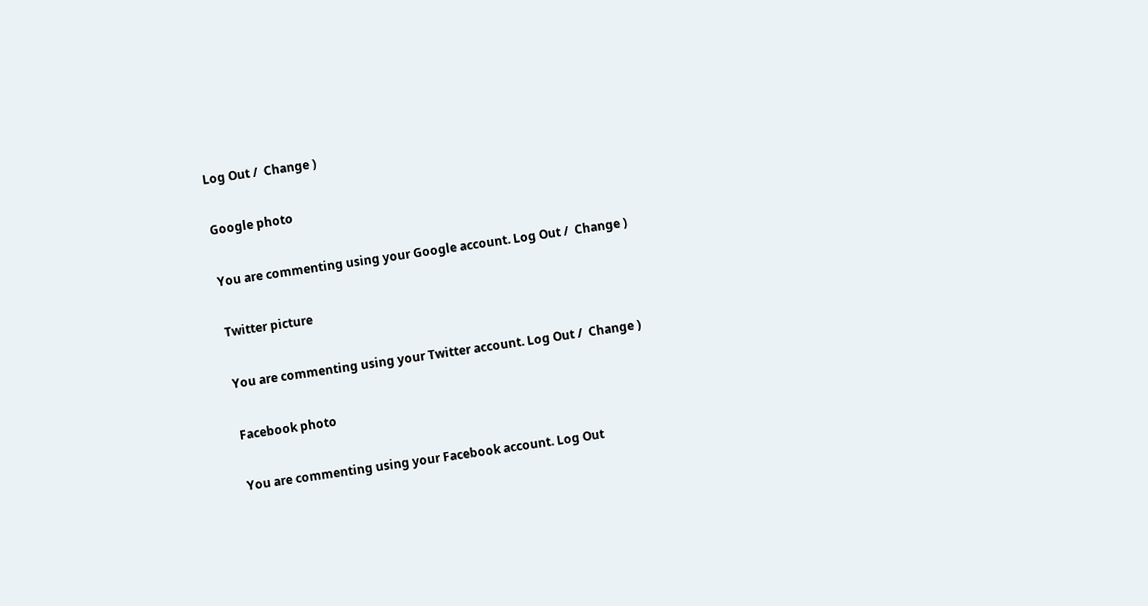Log Out /  Change )

Google photo

You are commenting using your Google account. Log Out /  Change )

Twitter picture

You are commenting using your Twitter account. Log Out /  Change )

Facebook photo

You are commenting using your Facebook account. Log Out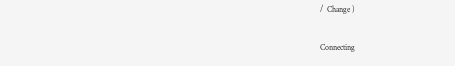/  Change )

Connecting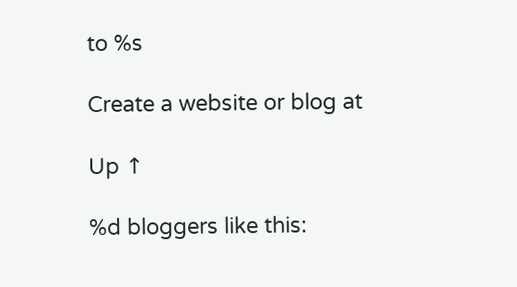to %s

Create a website or blog at

Up ↑

%d bloggers like this: